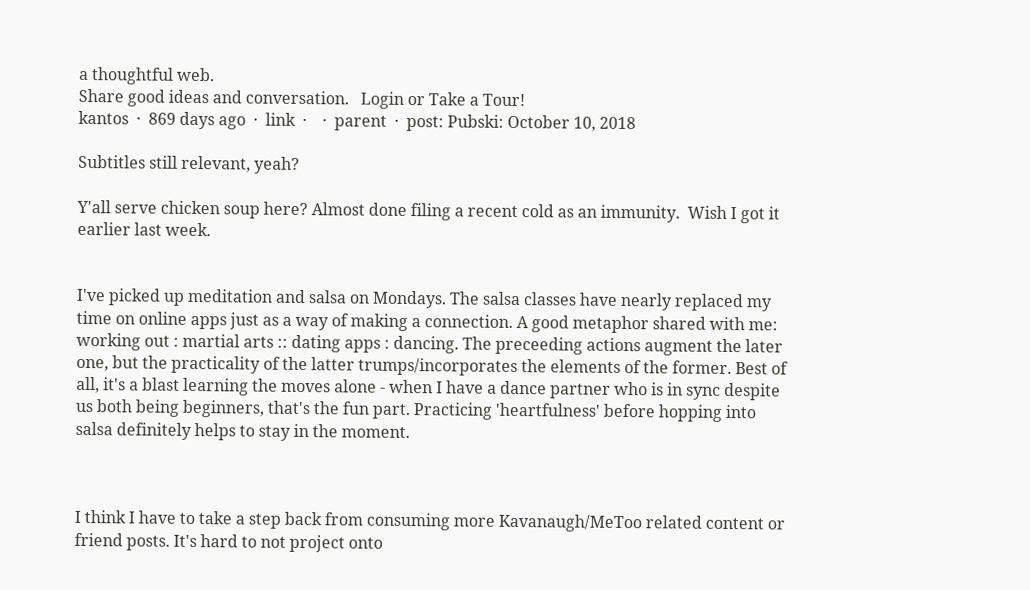a thoughtful web.
Share good ideas and conversation.   Login or Take a Tour!
kantos  ·  869 days ago  ·  link  ·    ·  parent  ·  post: Pubski: October 10, 2018

Subtitles still relevant, yeah?

Y'all serve chicken soup here? Almost done filing a recent cold as an immunity.  Wish I got it earlier last week.


I've picked up meditation and salsa on Mondays. The salsa classes have nearly replaced my time on online apps just as a way of making a connection. A good metaphor shared with me: working out : martial arts :: dating apps : dancing. The preceeding actions augment the later one, but the practicality of the latter trumps/incorporates the elements of the former. Best of all, it's a blast learning the moves alone - when I have a dance partner who is in sync despite us both being beginners, that's the fun part. Practicing 'heartfulness' before hopping into salsa definitely helps to stay in the moment.



I think I have to take a step back from consuming more Kavanaugh/MeToo related content or friend posts. It's hard to not project onto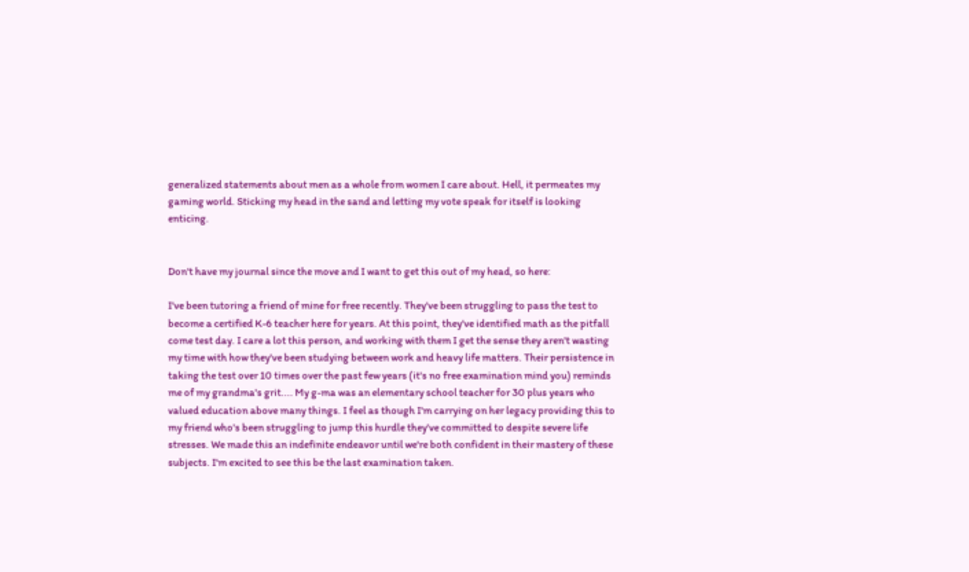generalized statements about men as a whole from women I care about. Hell, it permeates my gaming world. Sticking my head in the sand and letting my vote speak for itself is looking enticing.


Don't have my journal since the move and I want to get this out of my head, so here:

I've been tutoring a friend of mine for free recently. They've been struggling to pass the test to become a certified K-6 teacher here for years. At this point, they've identified math as the pitfall come test day. I care a lot this person, and working with them I get the sense they aren't wasting my time with how they've been studying between work and heavy life matters. Their persistence in taking the test over 10 times over the past few years (it's no free examination mind you) reminds me of my grandma's grit.... My g-ma was an elementary school teacher for 30 plus years who valued education above many things. I feel as though I'm carrying on her legacy providing this to my friend who's been struggling to jump this hurdle they've committed to despite severe life stresses. We made this an indefinite endeavor until we're both confident in their mastery of these subjects. I'm excited to see this be the last examination taken.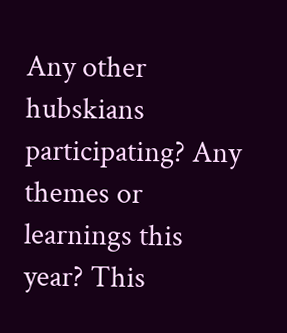Any other hubskians participating? Any themes or learnings this year? This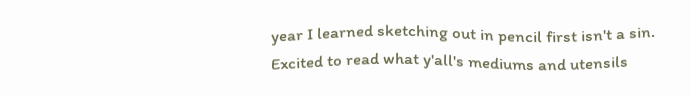year I learned sketching out in pencil first isn't a sin. Excited to read what y'all's mediums and utensils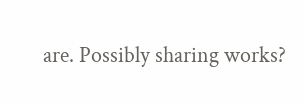are. Possibly sharing works?